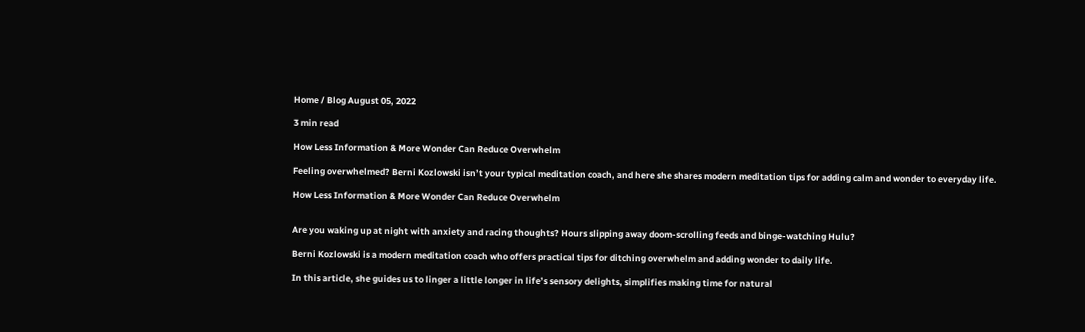Home / Blog August 05, 2022

3 min read

How Less Information & More Wonder Can Reduce Overwhelm

Feeling overwhelmed? Berni Kozlowski isn’t your typical meditation coach, and here she shares modern meditation tips for adding calm and wonder to everyday life.

How Less Information & More Wonder Can Reduce Overwhelm


Are you waking up at night with anxiety and racing thoughts? Hours slipping away doom-scrolling feeds and binge-watching Hulu?

Berni Kozlowski is a modern meditation coach who offers practical tips for ditching overwhelm and adding wonder to daily life.

In this article, she guides us to linger a little longer in life’s sensory delights, simplifies making time for natural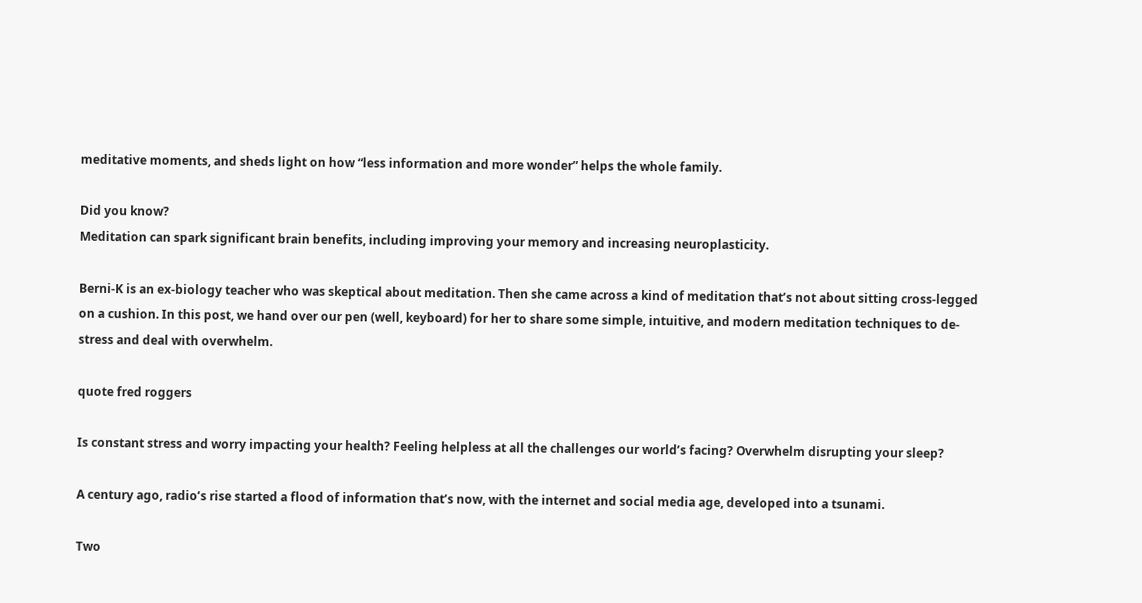meditative moments, and sheds light on how “less information and more wonder” helps the whole family.

Did you know?
Meditation can spark significant brain benefits, including improving your memory and increasing neuroplasticity.

Berni-K is an ex-biology teacher who was skeptical about meditation. Then she came across a kind of meditation that’s not about sitting cross-legged on a cushion. In this post, we hand over our pen (well, keyboard) for her to share some simple, intuitive, and modern meditation techniques to de-stress and deal with overwhelm.

quote fred roggers

Is constant stress and worry impacting your health? Feeling helpless at all the challenges our world’s facing? Overwhelm disrupting your sleep?

A century ago, radio’s rise started a flood of information that’s now, with the internet and social media age, developed into a tsunami.

Two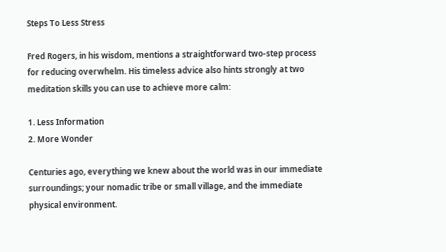Steps To Less Stress

Fred Rogers, in his wisdom, mentions a straightforward two-step process for reducing overwhelm. His timeless advice also hints strongly at two meditation skills you can use to achieve more calm:

1. Less Information
2. More Wonder

Centuries ago, everything we knew about the world was in our immediate surroundings; your nomadic tribe or small village, and the immediate physical environment.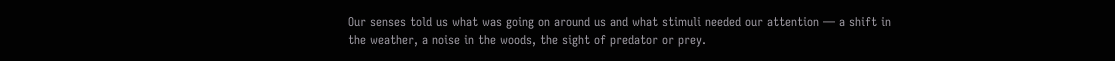Our senses told us what was going on around us and what stimuli needed our attention — a shift in the weather, a noise in the woods, the sight of predator or prey.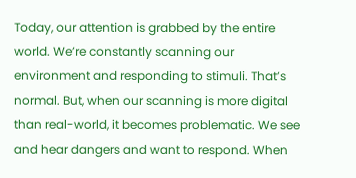Today, our attention is grabbed by the entire world. We’re constantly scanning our environment and responding to stimuli. That’s normal. But, when our scanning is more digital than real-world, it becomes problematic. We see and hear dangers and want to respond. When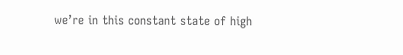we’re in this constant state of high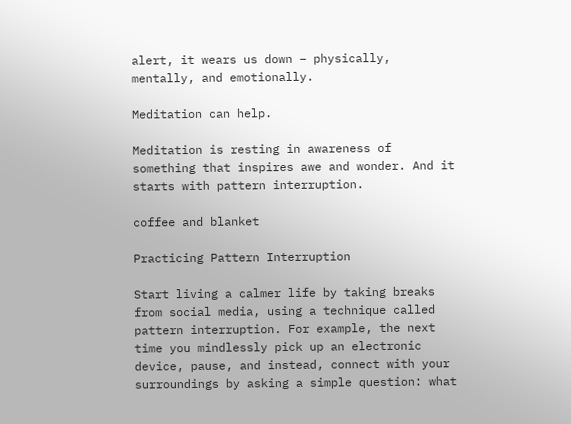alert, it wears us down – physically, mentally, and emotionally.

Meditation can help.

Meditation is resting in awareness of something that inspires awe and wonder. And it starts with pattern interruption.

coffee and blanket

Practicing Pattern Interruption

Start living a calmer life by taking breaks from social media, using a technique called pattern interruption. For example, the next time you mindlessly pick up an electronic device, pause, and instead, connect with your surroundings by asking a simple question: what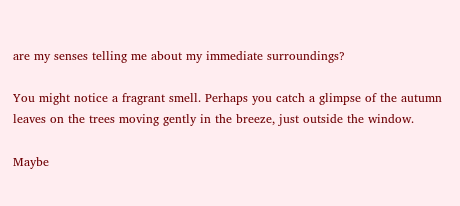are my senses telling me about my immediate surroundings?

You might notice a fragrant smell. Perhaps you catch a glimpse of the autumn leaves on the trees moving gently in the breeze, just outside the window.

Maybe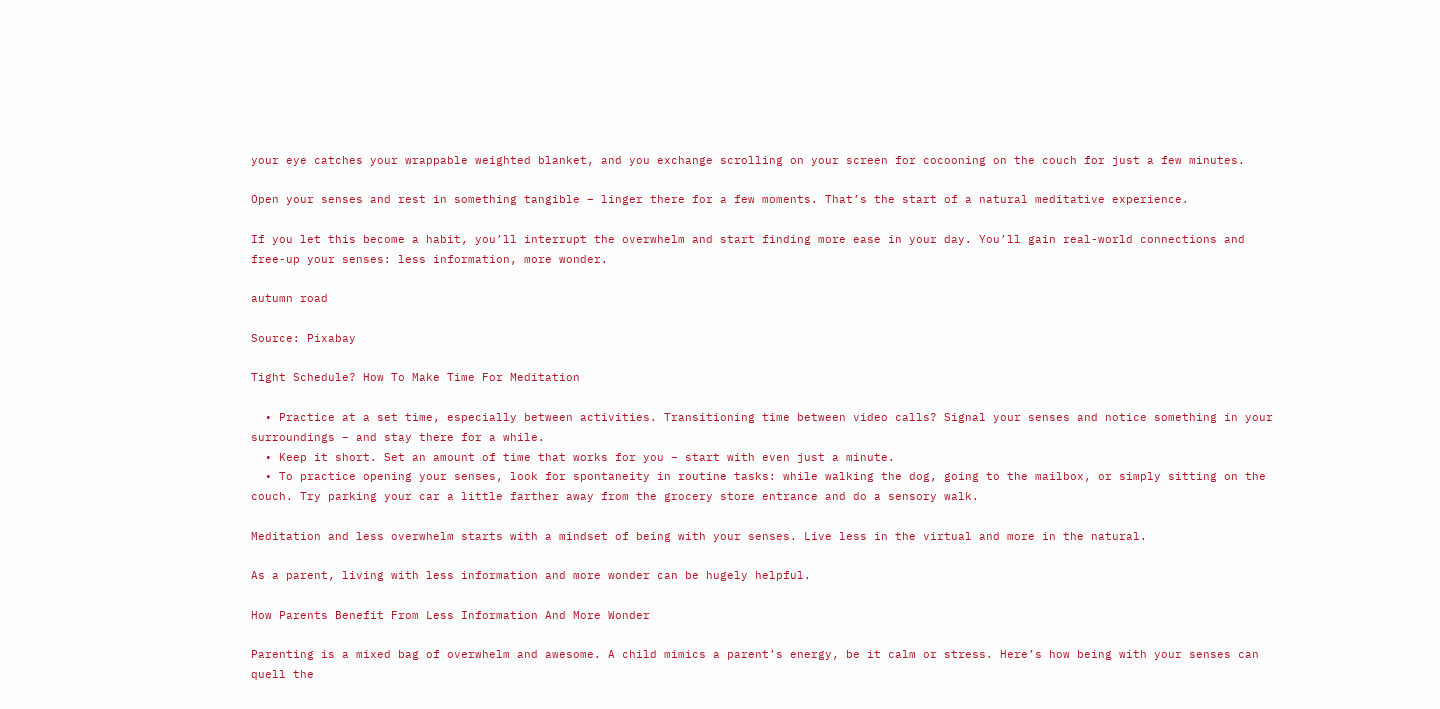your eye catches your wrappable weighted blanket, and you exchange scrolling on your screen for cocooning on the couch for just a few minutes.

Open your senses and rest in something tangible – linger there for a few moments. That’s the start of a natural meditative experience.

If you let this become a habit, you’ll interrupt the overwhelm and start finding more ease in your day. You’ll gain real-world connections and free-up your senses: less information, more wonder.

autumn road

Source: Pixabay

Tight Schedule? How To Make Time For Meditation

  • Practice at a set time, especially between activities. Transitioning time between video calls? Signal your senses and notice something in your surroundings – and stay there for a while.
  • Keep it short. Set an amount of time that works for you – start with even just a minute.
  • To practice opening your senses, look for spontaneity in routine tasks: while walking the dog, going to the mailbox, or simply sitting on the couch. Try parking your car a little farther away from the grocery store entrance and do a sensory walk.

Meditation and less overwhelm starts with a mindset of being with your senses. Live less in the virtual and more in the natural.

As a parent, living with less information and more wonder can be hugely helpful.

How Parents Benefit From Less Information And More Wonder

Parenting is a mixed bag of overwhelm and awesome. A child mimics a parent’s energy, be it calm or stress. Here’s how being with your senses can quell the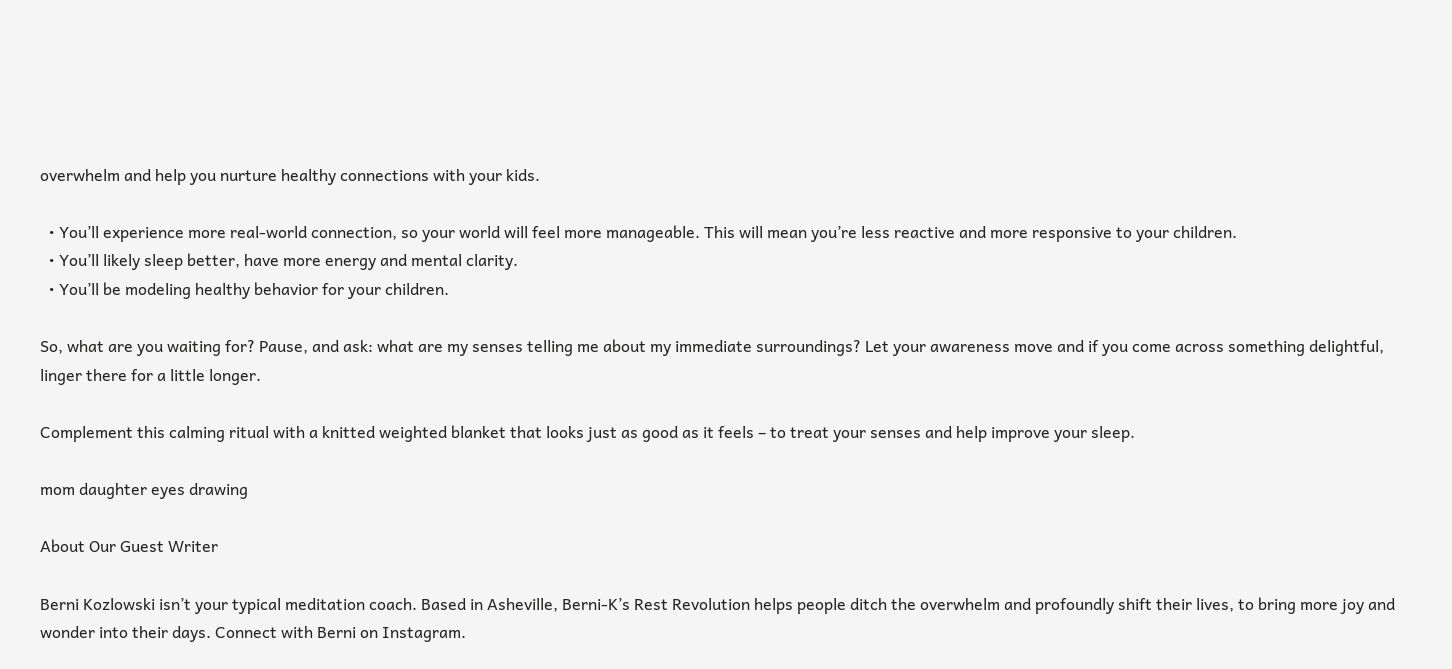overwhelm and help you nurture healthy connections with your kids.

  • You’ll experience more real-world connection, so your world will feel more manageable. This will mean you’re less reactive and more responsive to your children.
  • You’ll likely sleep better, have more energy and mental clarity.
  • You’ll be modeling healthy behavior for your children.

So, what are you waiting for? Pause, and ask: what are my senses telling me about my immediate surroundings? Let your awareness move and if you come across something delightful, linger there for a little longer.

Complement this calming ritual with a knitted weighted blanket that looks just as good as it feels – to treat your senses and help improve your sleep.

mom daughter eyes drawing

About Our Guest Writer

Berni Kozlowski isn’t your typical meditation coach. Based in Asheville, Berni-K’s Rest Revolution helps people ditch the overwhelm and profoundly shift their lives, to bring more joy and wonder into their days. Connect with Berni on Instagram.